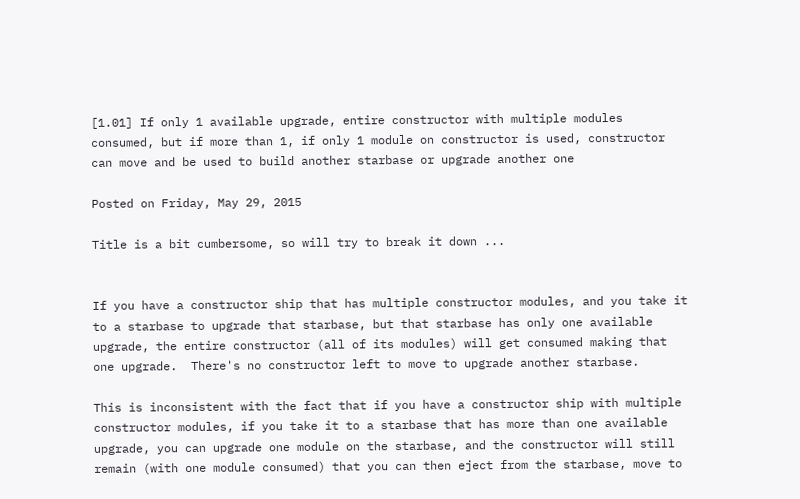[1.01] If only 1 available upgrade, entire constructor with multiple modules consumed, but if more than 1, if only 1 module on constructor is used, constructor can move and be used to build another starbase or upgrade another one

Posted on Friday, May 29, 2015

Title is a bit cumbersome, so will try to break it down ...


If you have a constructor ship that has multiple constructor modules, and you take it to a starbase to upgrade that starbase, but that starbase has only one available upgrade, the entire constructor (all of its modules) will get consumed making that one upgrade.  There's no constructor left to move to upgrade another starbase.

This is inconsistent with the fact that if you have a constructor ship with multiple constructor modules, if you take it to a starbase that has more than one available upgrade, you can upgrade one module on the starbase, and the constructor will still remain (with one module consumed) that you can then eject from the starbase, move to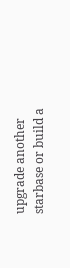upgrade another starbase or build a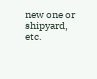new one or shipyard, etc.